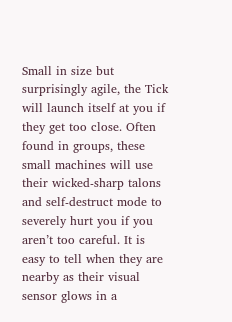Small in size but surprisingly agile, the Tick will launch itself at you if they get too close. Often found in groups, these small machines will use their wicked-sharp talons and self-destruct mode to severely hurt you if you aren’t too careful. It is easy to tell when they are nearby as their visual sensor glows in a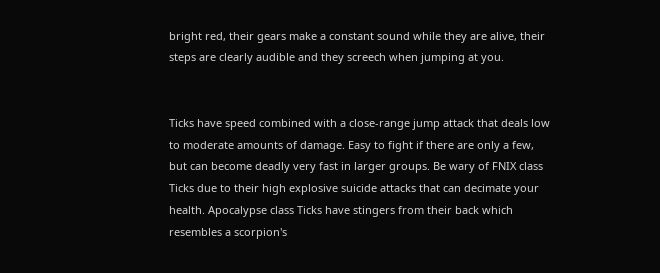bright red, their gears make a constant sound while they are alive, their steps are clearly audible and they screech when jumping at you.


Ticks have speed combined with a close-range jump attack that deals low to moderate amounts of damage. Easy to fight if there are only a few, but can become deadly very fast in larger groups. Be wary of FNIX class Ticks due to their high explosive suicide attacks that can decimate your health. Apocalypse class Ticks have stingers from their back which resembles a scorpion's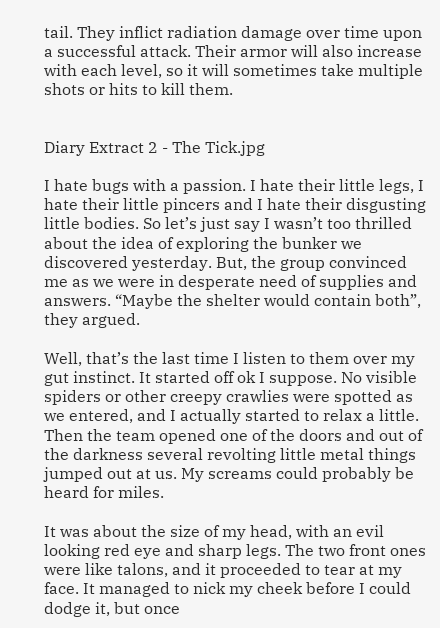tail. They inflict radiation damage over time upon a successful attack. Their armor will also increase with each level, so it will sometimes take multiple shots or hits to kill them.


Diary Extract 2 - The Tick.jpg

I hate bugs with a passion. I hate their little legs, I hate their little pincers and I hate their disgusting little bodies. So let’s just say I wasn’t too thrilled about the idea of exploring the bunker we discovered yesterday. But, the group convinced me as we were in desperate need of supplies and answers. “Maybe the shelter would contain both”, they argued.

Well, that’s the last time I listen to them over my gut instinct. It started off ok I suppose. No visible spiders or other creepy crawlies were spotted as we entered, and I actually started to relax a little. Then the team opened one of the doors and out of the darkness several revolting little metal things jumped out at us. My screams could probably be heard for miles.

It was about the size of my head, with an evil looking red eye and sharp legs. The two front ones were like talons, and it proceeded to tear at my face. It managed to nick my cheek before I could dodge it, but once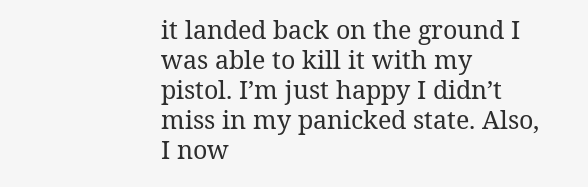it landed back on the ground I was able to kill it with my pistol. I’m just happy I didn’t miss in my panicked state. Also, I now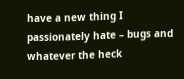have a new thing I passionately hate – bugs and whatever the heck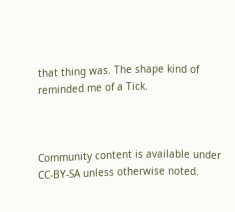that thing was. The shape kind of reminded me of a Tick.



Community content is available under CC-BY-SA unless otherwise noted.